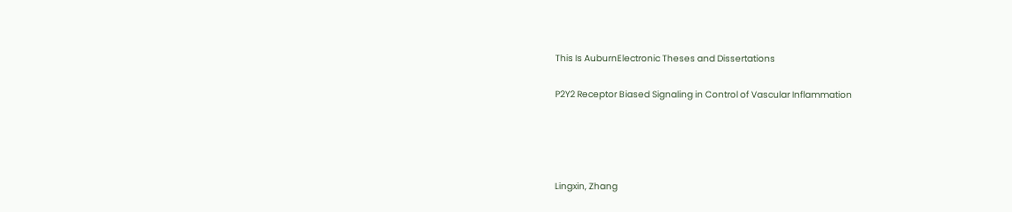This Is AuburnElectronic Theses and Dissertations

P2Y2 Receptor Biased Signaling in Control of Vascular Inflammation




Lingxin, Zhang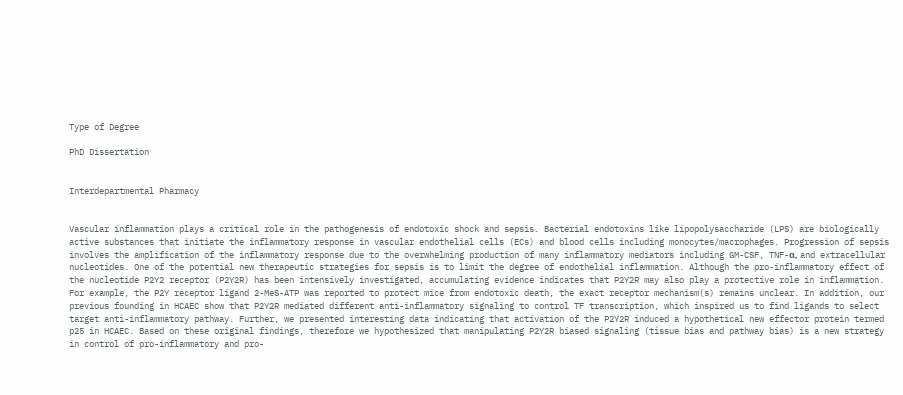Type of Degree

PhD Dissertation


Interdepartmental Pharmacy


Vascular inflammation plays a critical role in the pathogenesis of endotoxic shock and sepsis. Bacterial endotoxins like lipopolysaccharide (LPS) are biologically active substances that initiate the inflammatory response in vascular endothelial cells (ECs) and blood cells including monocytes/macrophages. Progression of sepsis involves the amplification of the inflammatory response due to the overwhelming production of many inflammatory mediators including GM-CSF, TNF-α, and extracellular nucleotides. One of the potential new therapeutic strategies for sepsis is to limit the degree of endothelial inflammation. Although the pro-inflammatory effect of the nucleotide P2Y2 receptor (P2Y2R) has been intensively investigated, accumulating evidence indicates that P2Y2R may also play a protective role in inflammation. For example, the P2Y receptor ligand 2-MeS-ATP was reported to protect mice from endotoxic death, the exact receptor mechanism(s) remains unclear. In addition, our previous founding in HCAEC show that P2Y2R mediated different anti-inflammatory signaling to control TF transcription, which inspired us to find ligands to select target anti-inflammatory pathway. Further, we presented interesting data indicating that activation of the P2Y2R induced a hypothetical new effector protein termed p25 in HCAEC. Based on these original findings, therefore we hypothesized that manipulating P2Y2R biased signaling (tissue bias and pathway bias) is a new strategy in control of pro-inflammatory and pro-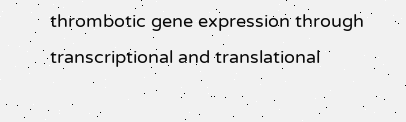thrombotic gene expression through transcriptional and translational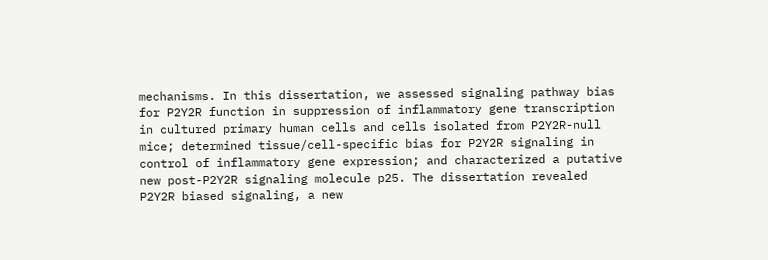mechanisms. In this dissertation, we assessed signaling pathway bias for P2Y2R function in suppression of inflammatory gene transcription in cultured primary human cells and cells isolated from P2Y2R-null mice; determined tissue/cell-specific bias for P2Y2R signaling in control of inflammatory gene expression; and characterized a putative new post-P2Y2R signaling molecule p25. The dissertation revealed P2Y2R biased signaling, a new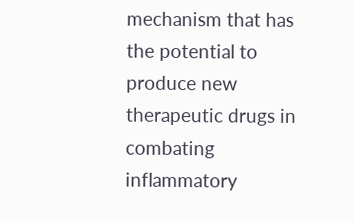mechanism that has the potential to produce new therapeutic drugs in combating inflammatory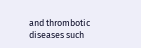and thrombotic diseases such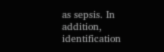as sepsis. In addition, identification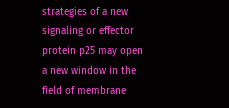strategies of a new signaling or effector protein p25 may open a new window in the field of membrane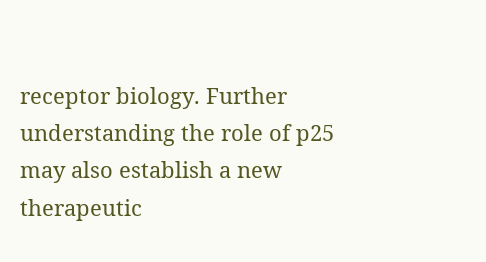receptor biology. Further understanding the role of p25 may also establish a new therapeutic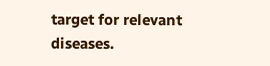target for relevant diseases.